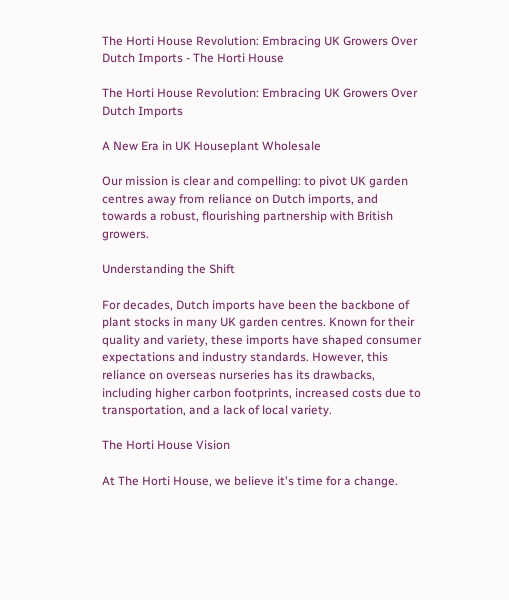The Horti House Revolution: Embracing UK Growers Over Dutch Imports - The Horti House

The Horti House Revolution: Embracing UK Growers Over Dutch Imports

A New Era in UK Houseplant Wholesale

Our mission is clear and compelling: to pivot UK garden centres away from reliance on Dutch imports, and towards a robust, flourishing partnership with British growers.

Understanding the Shift

For decades, Dutch imports have been the backbone of plant stocks in many UK garden centres. Known for their quality and variety, these imports have shaped consumer expectations and industry standards. However, this reliance on overseas nurseries has its drawbacks, including higher carbon footprints, increased costs due to transportation, and a lack of local variety.

The Horti House Vision

At The Horti House, we believe it's time for a change.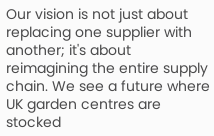Our vision is not just about replacing one supplier with another; it's about reimagining the entire supply chain. We see a future where UK garden centres are stocked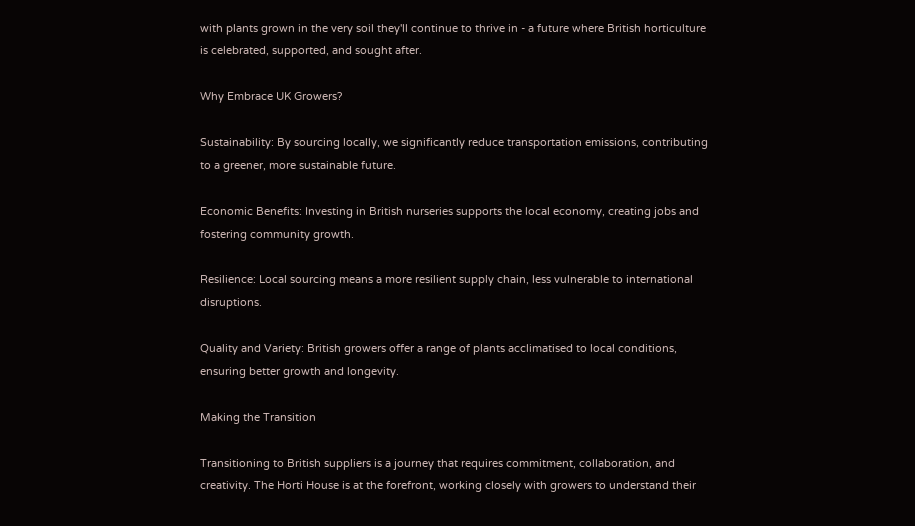with plants grown in the very soil they'll continue to thrive in - a future where British horticulture is celebrated, supported, and sought after.

Why Embrace UK Growers?

Sustainability: By sourcing locally, we significantly reduce transportation emissions, contributing to a greener, more sustainable future.

Economic Benefits: Investing in British nurseries supports the local economy, creating jobs and fostering community growth.

Resilience: Local sourcing means a more resilient supply chain, less vulnerable to international disruptions.

Quality and Variety: British growers offer a range of plants acclimatised to local conditions, ensuring better growth and longevity.

Making the Transition

Transitioning to British suppliers is a journey that requires commitment, collaboration, and creativity. The Horti House is at the forefront, working closely with growers to understand their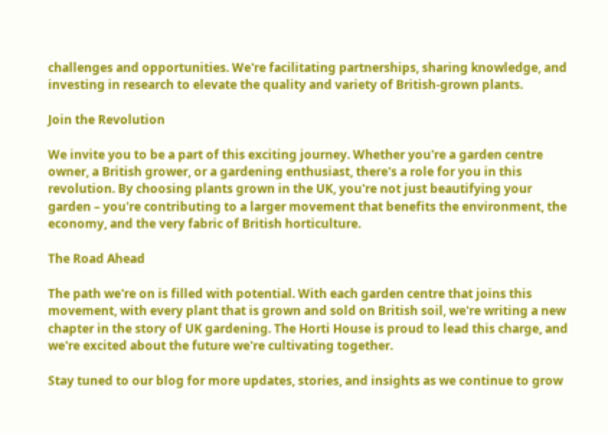challenges and opportunities. We're facilitating partnerships, sharing knowledge, and investing in research to elevate the quality and variety of British-grown plants.

Join the Revolution

We invite you to be a part of this exciting journey. Whether you're a garden centre owner, a British grower, or a gardening enthusiast, there's a role for you in this revolution. By choosing plants grown in the UK, you're not just beautifying your garden – you're contributing to a larger movement that benefits the environment, the economy, and the very fabric of British horticulture.

The Road Ahead

The path we're on is filled with potential. With each garden centre that joins this movement, with every plant that is grown and sold on British soil, we're writing a new chapter in the story of UK gardening. The Horti House is proud to lead this charge, and we're excited about the future we're cultivating together.

Stay tuned to our blog for more updates, stories, and insights as we continue to grow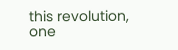this revolution, one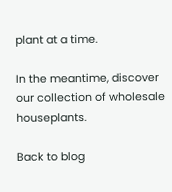plant at a time.

In the meantime, discover our collection of wholesale houseplants.

Back to blog